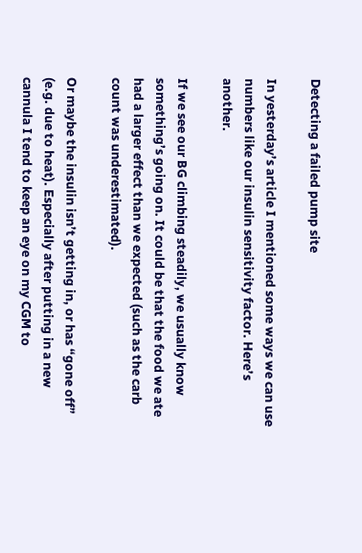Detecting a failed pump site

In yesterday’s article I mentioned some ways we can use numbers like our insulin sensitivity factor. Here’s another.

If we see our BG climbing steadily, we usually know something’s going on. It could be that the food we ate had a larger effect than we expected (such as the carb count was underestimated).

Or maybe the insulin isn’t getting in, or has “gone off” (e.g. due to heat). Especially after putting in a new cannula I tend to keep an eye on my CGM to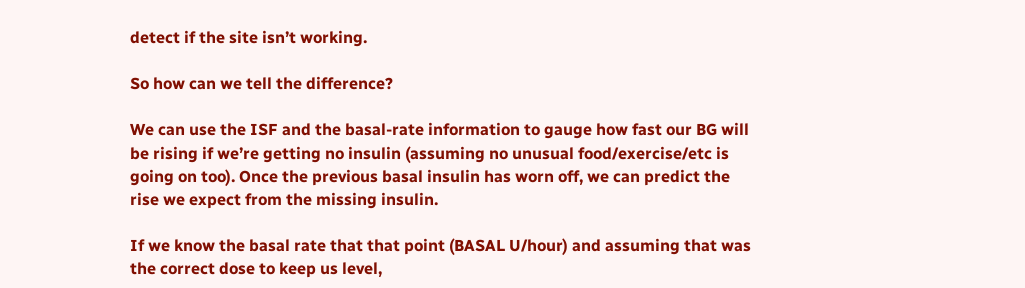detect if the site isn’t working.

So how can we tell the difference?

We can use the ISF and the basal-rate information to gauge how fast our BG will be rising if we’re getting no insulin (assuming no unusual food/exercise/etc is going on too). Once the previous basal insulin has worn off, we can predict the rise we expect from the missing insulin.

If we know the basal rate that that point (BASAL U/hour) and assuming that was the correct dose to keep us level,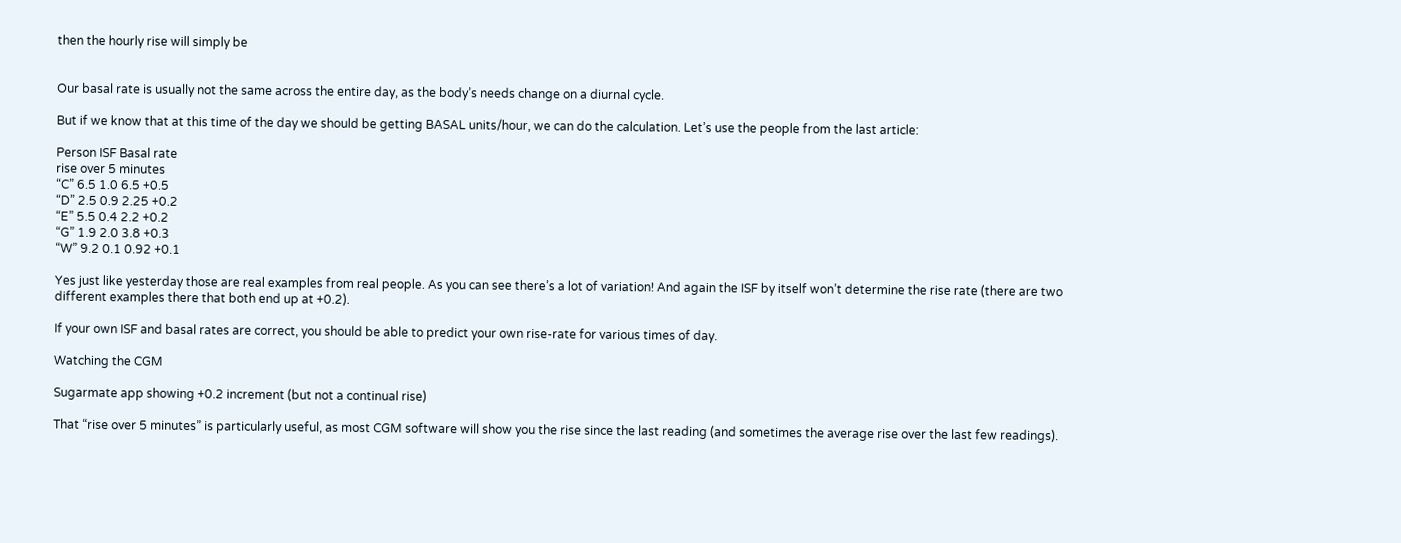then the hourly rise will simply be


Our basal rate is usually not the same across the entire day, as the body’s needs change on a diurnal cycle.

But if we know that at this time of the day we should be getting BASAL units/hour, we can do the calculation. Let’s use the people from the last article:

Person ISF Basal rate
rise over 5 minutes
“C” 6.5 1.0 6.5 +0.5
“D” 2.5 0.9 2.25 +0.2
“E” 5.5 0.4 2.2 +0.2
“G” 1.9 2.0 3.8 +0.3
“W” 9.2 0.1 0.92 +0.1

Yes just like yesterday those are real examples from real people. As you can see there’s a lot of variation! And again the ISF by itself won’t determine the rise rate (there are two different examples there that both end up at +0.2).

If your own ISF and basal rates are correct, you should be able to predict your own rise-rate for various times of day.

Watching the CGM

Sugarmate app showing +0.2 increment (but not a continual rise)

That “rise over 5 minutes” is particularly useful, as most CGM software will show you the rise since the last reading (and sometimes the average rise over the last few readings).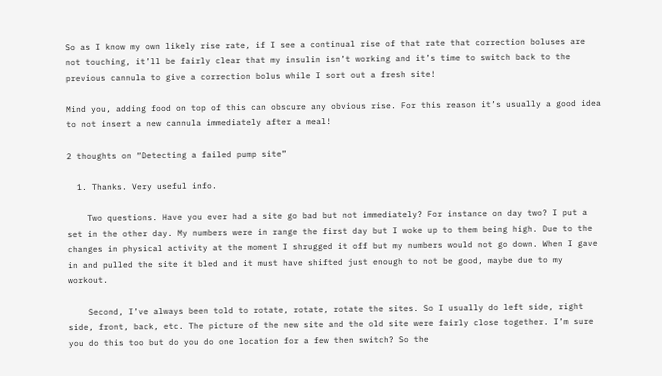So as I know my own likely rise rate, if I see a continual rise of that rate that correction boluses are not touching, it’ll be fairly clear that my insulin isn’t working and it’s time to switch back to the previous cannula to give a correction bolus while I sort out a fresh site!

Mind you, adding food on top of this can obscure any obvious rise. For this reason it’s usually a good idea to not insert a new cannula immediately after a meal!

2 thoughts on “Detecting a failed pump site”

  1. Thanks. Very useful info.

    Two questions. Have you ever had a site go bad but not immediately? For instance on day two? I put a set in the other day. My numbers were in range the first day but I woke up to them being high. Due to the changes in physical activity at the moment I shrugged it off but my numbers would not go down. When I gave in and pulled the site it bled and it must have shifted just enough to not be good, maybe due to my workout.

    Second, I’ve always been told to rotate, rotate, rotate the sites. So I usually do left side, right side, front, back, etc. The picture of the new site and the old site were fairly close together. I’m sure you do this too but do you do one location for a few then switch? So the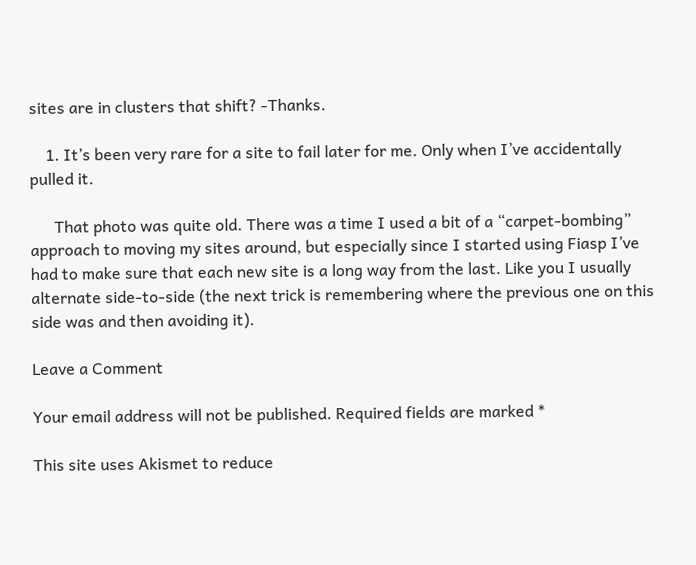sites are in clusters that shift? -Thanks.

    1. It’s been very rare for a site to fail later for me. Only when I’ve accidentally pulled it.

      That photo was quite old. There was a time I used a bit of a “carpet-bombing” approach to moving my sites around, but especially since I started using Fiasp I’ve had to make sure that each new site is a long way from the last. Like you I usually alternate side-to-side (the next trick is remembering where the previous one on this side was and then avoiding it).

Leave a Comment

Your email address will not be published. Required fields are marked *

This site uses Akismet to reduce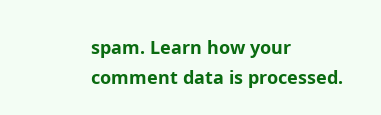spam. Learn how your comment data is processed.